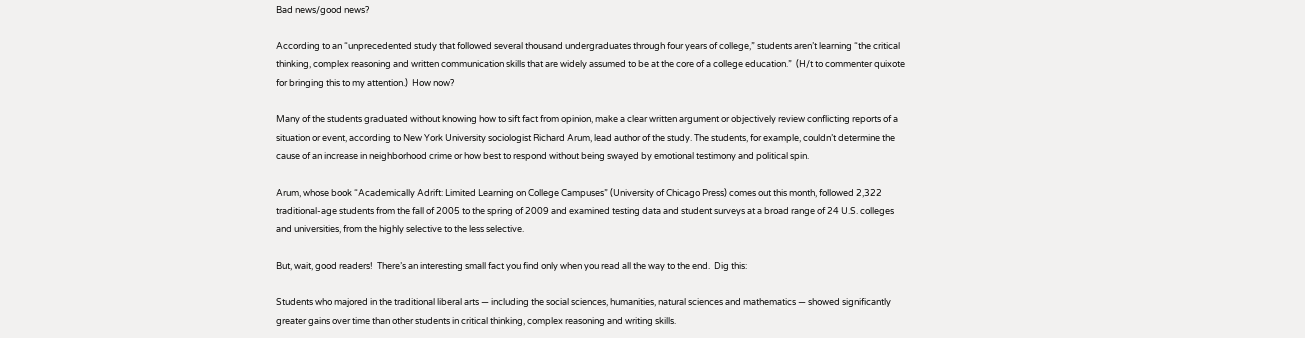Bad news/good news?

According to an “unprecedented study that followed several thousand undergraduates through four years of college,” students aren’t learning “the critical thinking, complex reasoning and written communication skills that are widely assumed to be at the core of a college education.”  (H/t to commenter quixote for bringing this to my attention.)  How now?

Many of the students graduated without knowing how to sift fact from opinion, make a clear written argument or objectively review conflicting reports of a situation or event, according to New York University sociologist Richard Arum, lead author of the study. The students, for example, couldn’t determine the cause of an increase in neighborhood crime or how best to respond without being swayed by emotional testimony and political spin.

Arum, whose book “Academically Adrift: Limited Learning on College Campuses” (University of Chicago Press) comes out this month, followed 2,322 traditional-age students from the fall of 2005 to the spring of 2009 and examined testing data and student surveys at a broad range of 24 U.S. colleges and universities, from the highly selective to the less selective.

But, wait, good readers!  There’s an interesting small fact you find only when you read all the way to the end.  Dig this:

Students who majored in the traditional liberal arts — including the social sciences, humanities, natural sciences and mathematics — showed significantly greater gains over time than other students in critical thinking, complex reasoning and writing skills.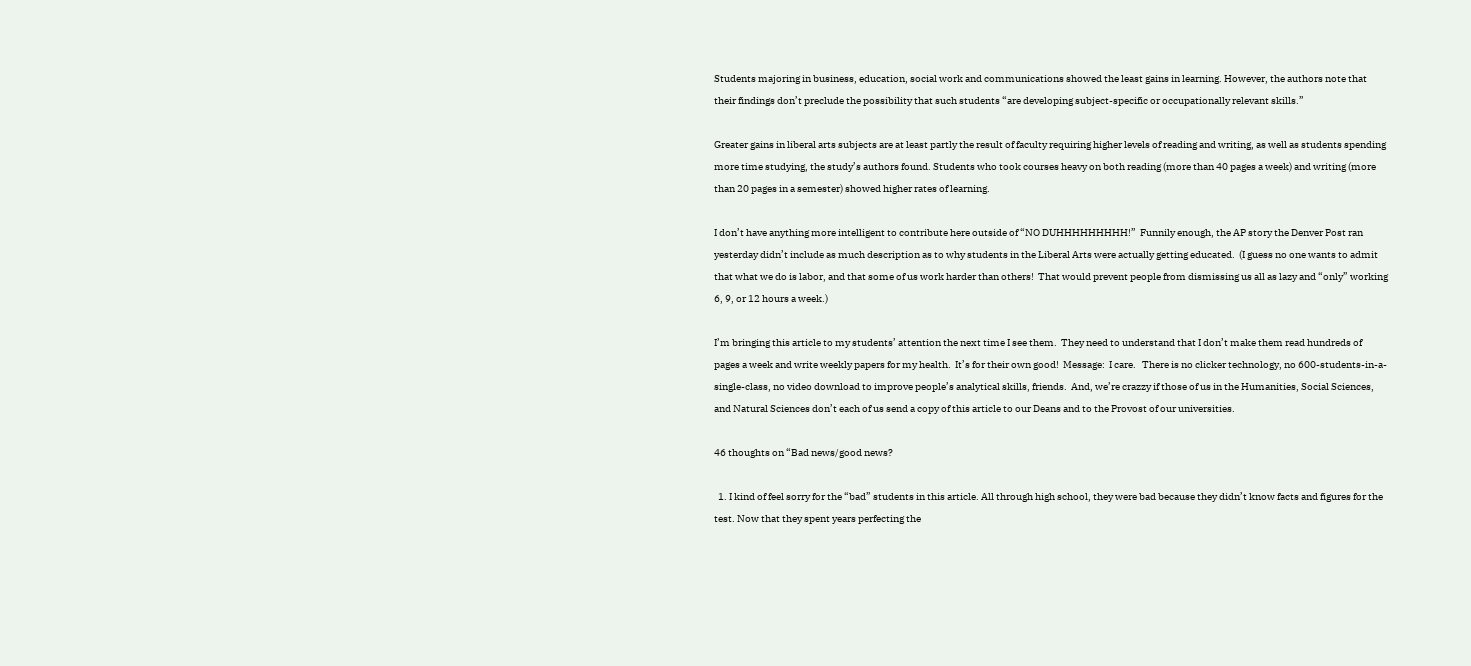Students majoring in business, education, social work and communications showed the least gains in learning. However, the authors note that their findings don’t preclude the possibility that such students “are developing subject-specific or occupationally relevant skills.”

Greater gains in liberal arts subjects are at least partly the result of faculty requiring higher levels of reading and writing, as well as students spending more time studying, the study’s authors found. Students who took courses heavy on both reading (more than 40 pages a week) and writing (more than 20 pages in a semester) showed higher rates of learning.

I don’t have anything more intelligent to contribute here outside of “NO DUHHHHHHHHH!”  Funnily enough, the AP story the Denver Post ran yesterday didn’t include as much description as to why students in the Liberal Arts were actually getting educated.  (I guess no one wants to admit that what we do is labor, and that some of us work harder than others!  That would prevent people from dismissing us all as lazy and “only” working 6, 9, or 12 hours a week.)

I’m bringing this article to my students’ attention the next time I see them.  They need to understand that I don’t make them read hundreds of pages a week and write weekly papers for my health.  It’s for their own good!  Message:  I care.   There is no clicker technology, no 600-students-in-a-single-class, no video download to improve people’s analytical skills, friends.  And, we’re crazzy if those of us in the Humanities, Social Sciences, and Natural Sciences don’t each of us send a copy of this article to our Deans and to the Provost of our universities.

46 thoughts on “Bad news/good news?

  1. I kind of feel sorry for the “bad” students in this article. All through high school, they were bad because they didn’t know facts and figures for the test. Now that they spent years perfecting the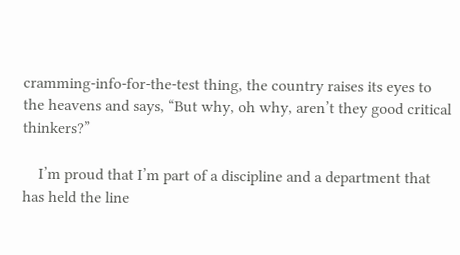cramming-info-for-the-test thing, the country raises its eyes to the heavens and says, “But why, oh why, aren’t they good critical thinkers?”

    I’m proud that I’m part of a discipline and a department that has held the line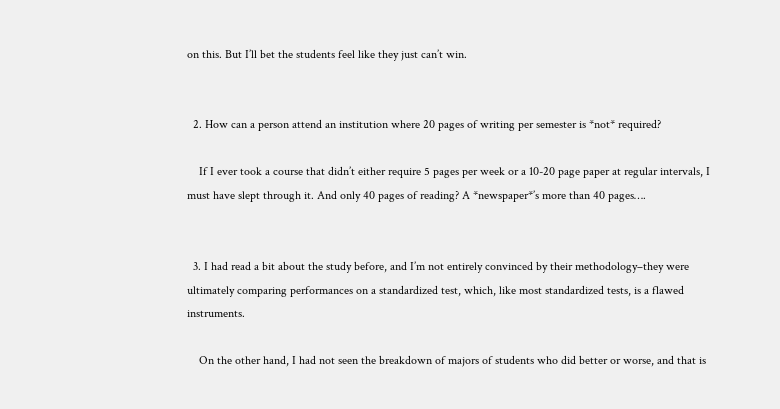on this. But I’ll bet the students feel like they just can’t win.


  2. How can a person attend an institution where 20 pages of writing per semester is *not* required?

    If I ever took a course that didn’t either require 5 pages per week or a 10-20 page paper at regular intervals, I must have slept through it. And only 40 pages of reading? A *newspaper*’s more than 40 pages….


  3. I had read a bit about the study before, and I’m not entirely convinced by their methodology–they were ultimately comparing performances on a standardized test, which, like most standardized tests, is a flawed instruments.

    On the other hand, I had not seen the breakdown of majors of students who did better or worse, and that is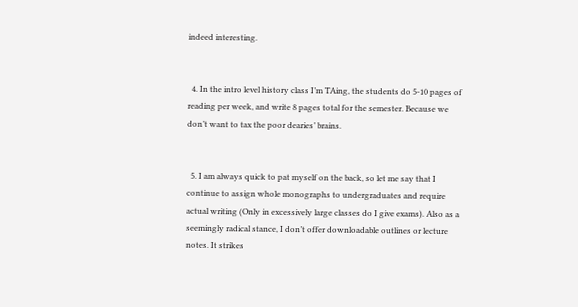indeed interesting.


  4. In the intro level history class I’m TAing, the students do 5-10 pages of reading per week, and write 8 pages total for the semester. Because we don’t want to tax the poor dearies’ brains.


  5. I am always quick to pat myself on the back, so let me say that I continue to assign whole monographs to undergraduates and require actual writing (Only in excessively large classes do I give exams). Also as a seemingly radical stance, I don’t offer downloadable outlines or lecture notes. It strikes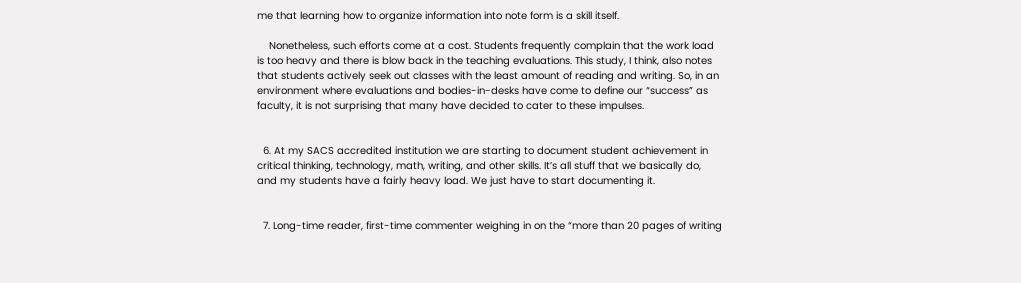me that learning how to organize information into note form is a skill itself.

    Nonetheless, such efforts come at a cost. Students frequently complain that the work load is too heavy and there is blow back in the teaching evaluations. This study, I think, also notes that students actively seek out classes with the least amount of reading and writing. So, in an environment where evaluations and bodies-in-desks have come to define our “success” as faculty, it is not surprising that many have decided to cater to these impulses.


  6. At my SACS accredited institution we are starting to document student achievement in critical thinking, technology, math, writing, and other skills. It’s all stuff that we basically do, and my students have a fairly heavy load. We just have to start documenting it.


  7. Long-time reader, first-time commenter weighing in on the “more than 20 pages of writing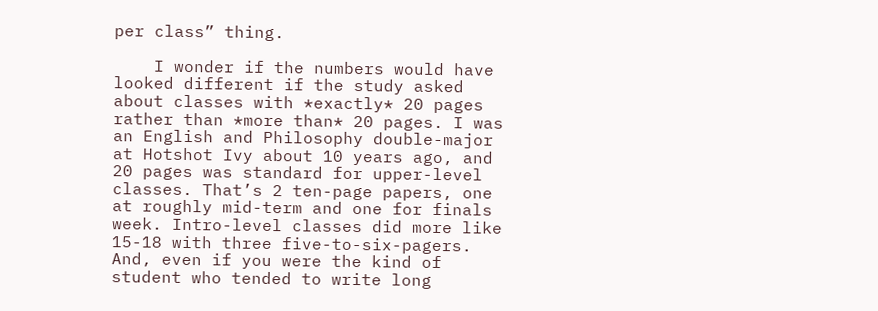per class” thing.

    I wonder if the numbers would have looked different if the study asked about classes with *exactly* 20 pages rather than *more than* 20 pages. I was an English and Philosophy double-major at Hotshot Ivy about 10 years ago, and 20 pages was standard for upper-level classes. That’s 2 ten-page papers, one at roughly mid-term and one for finals week. Intro-level classes did more like 15-18 with three five-to-six-pagers. And, even if you were the kind of student who tended to write long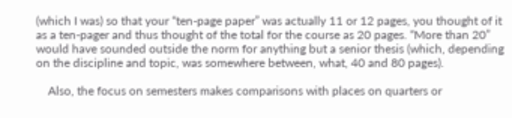(which I was) so that your “ten-page paper” was actually 11 or 12 pages, you thought of it as a ten-pager and thus thought of the total for the course as 20 pages. “More than 20” would have sounded outside the norm for anything but a senior thesis (which, depending on the discipline and topic, was somewhere between, what, 40 and 80 pages).

    Also, the focus on semesters makes comparisons with places on quarters or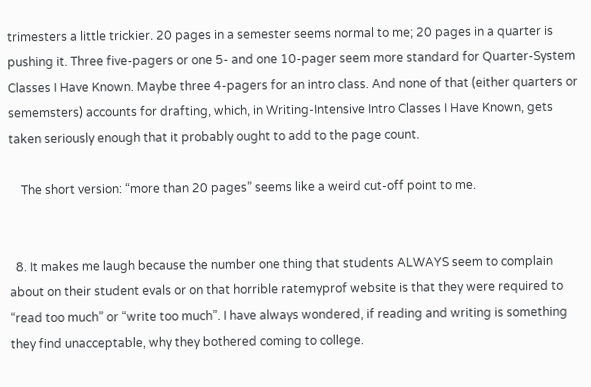trimesters a little trickier. 20 pages in a semester seems normal to me; 20 pages in a quarter is pushing it. Three five-pagers or one 5- and one 10-pager seem more standard for Quarter-System Classes I Have Known. Maybe three 4-pagers for an intro class. And none of that (either quarters or sememsters) accounts for drafting, which, in Writing-Intensive Intro Classes I Have Known, gets taken seriously enough that it probably ought to add to the page count.

    The short version: “more than 20 pages” seems like a weird cut-off point to me.


  8. It makes me laugh because the number one thing that students ALWAYS seem to complain about on their student evals or on that horrible ratemyprof website is that they were required to “read too much” or “write too much”. I have always wondered, if reading and writing is something they find unacceptable, why they bothered coming to college.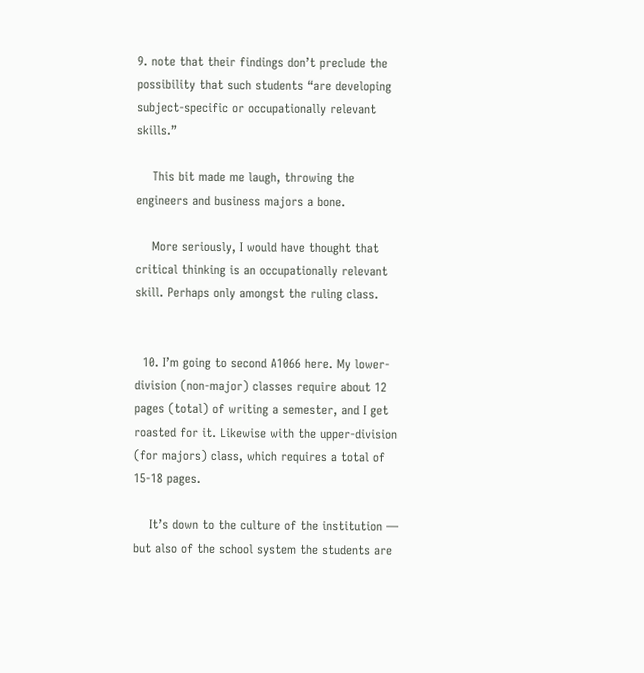9. note that their findings don’t preclude the possibility that such students “are developing subject-specific or occupationally relevant skills.”

    This bit made me laugh, throwing the engineers and business majors a bone.

    More seriously, I would have thought that critical thinking is an occupationally relevant skill. Perhaps only amongst the ruling class.


  10. I’m going to second A1066 here. My lower-division (non-major) classes require about 12 pages (total) of writing a semester, and I get roasted for it. Likewise with the upper-division (for majors) class, which requires a total of 15-18 pages.

    It’s down to the culture of the institution — but also of the school system the students are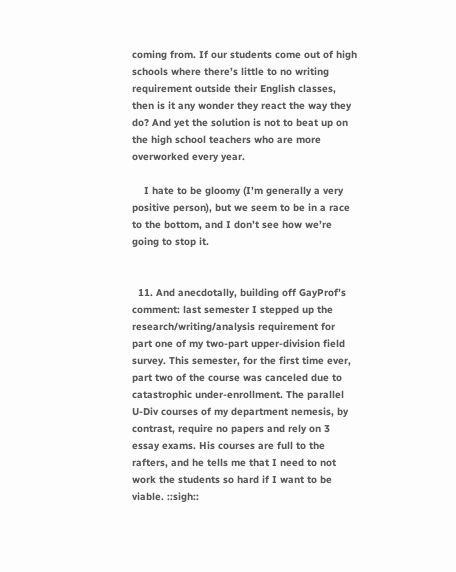coming from. If our students come out of high schools where there’s little to no writing requirement outside their English classes, then is it any wonder they react the way they do? And yet the solution is not to beat up on the high school teachers who are more overworked every year.

    I hate to be gloomy (I’m generally a very positive person), but we seem to be in a race to the bottom, and I don’t see how we’re going to stop it.


  11. And anecdotally, building off GayProf’s comment: last semester I stepped up the research/writing/analysis requirement for part one of my two-part upper-division field survey. This semester, for the first time ever, part two of the course was canceled due to catastrophic under-enrollment. The parallel U-Div courses of my department nemesis, by contrast, require no papers and rely on 3 essay exams. His courses are full to the rafters, and he tells me that I need to not work the students so hard if I want to be viable. ::sigh::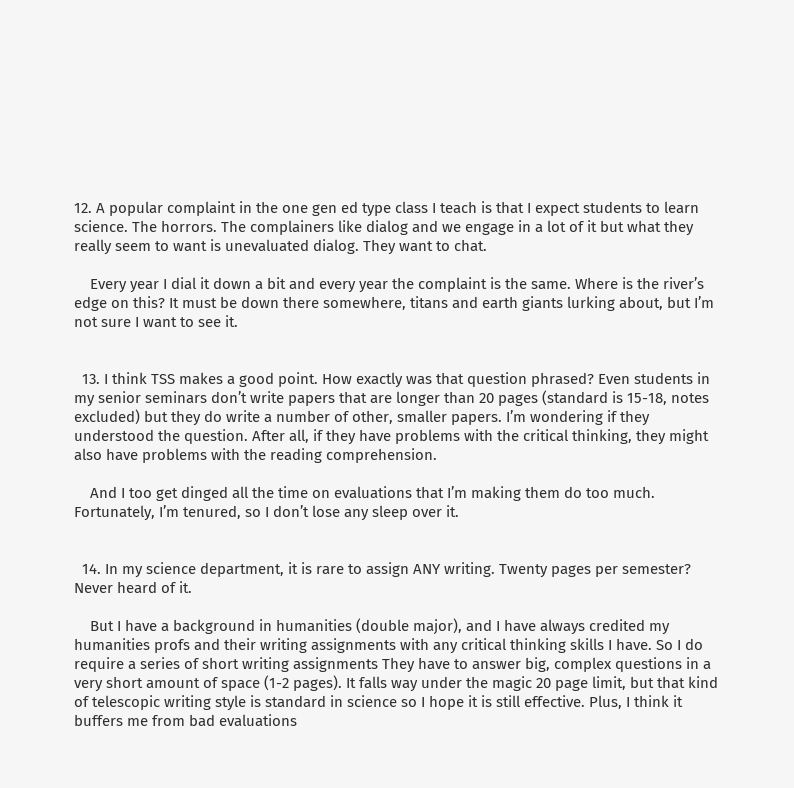12. A popular complaint in the one gen ed type class I teach is that I expect students to learn science. The horrors. The complainers like dialog and we engage in a lot of it but what they really seem to want is unevaluated dialog. They want to chat.

    Every year I dial it down a bit and every year the complaint is the same. Where is the river’s edge on this? It must be down there somewhere, titans and earth giants lurking about, but I’m not sure I want to see it.


  13. I think TSS makes a good point. How exactly was that question phrased? Even students in my senior seminars don’t write papers that are longer than 20 pages (standard is 15-18, notes excluded) but they do write a number of other, smaller papers. I’m wondering if they understood the question. After all, if they have problems with the critical thinking, they might also have problems with the reading comprehension.

    And I too get dinged all the time on evaluations that I’m making them do too much. Fortunately, I’m tenured, so I don’t lose any sleep over it.


  14. In my science department, it is rare to assign ANY writing. Twenty pages per semester? Never heard of it.

    But I have a background in humanities (double major), and I have always credited my humanities profs and their writing assignments with any critical thinking skills I have. So I do require a series of short writing assignments They have to answer big, complex questions in a very short amount of space (1-2 pages). It falls way under the magic 20 page limit, but that kind of telescopic writing style is standard in science so I hope it is still effective. Plus, I think it buffers me from bad evaluations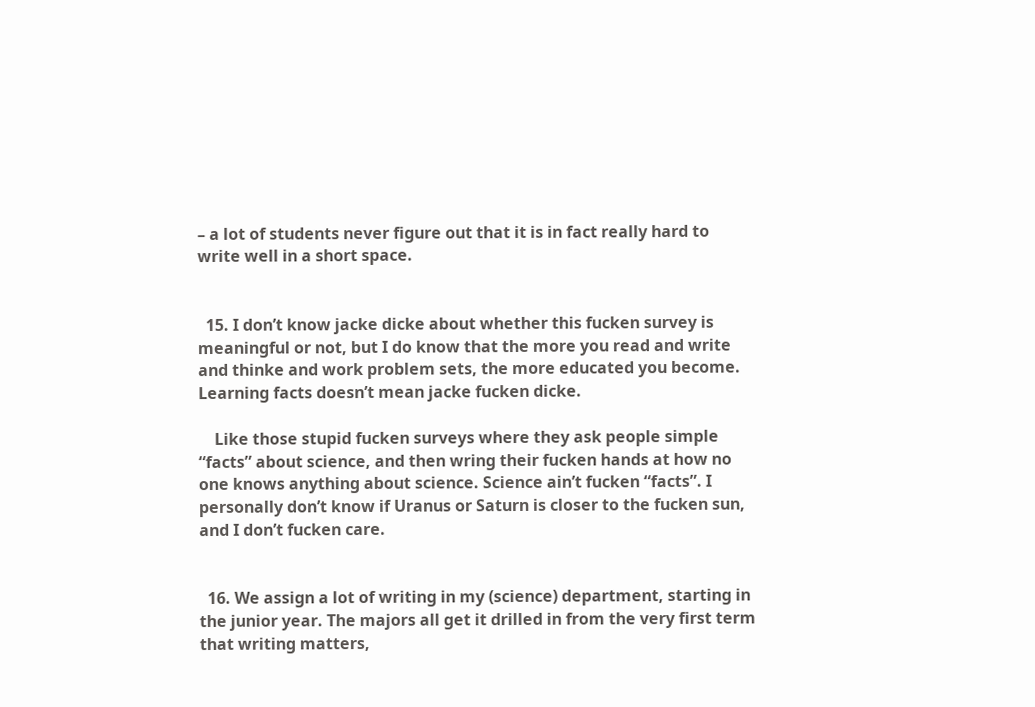– a lot of students never figure out that it is in fact really hard to write well in a short space.


  15. I don’t know jacke dicke about whether this fucken survey is meaningful or not, but I do know that the more you read and write and thinke and work problem sets, the more educated you become. Learning facts doesn’t mean jacke fucken dicke.

    Like those stupid fucken surveys where they ask people simple “facts” about science, and then wring their fucken hands at how no one knows anything about science. Science ain’t fucken “facts”. I personally don’t know if Uranus or Saturn is closer to the fucken sun, and I don’t fucken care.


  16. We assign a lot of writing in my (science) department, starting in the junior year. The majors all get it drilled in from the very first term that writing matters,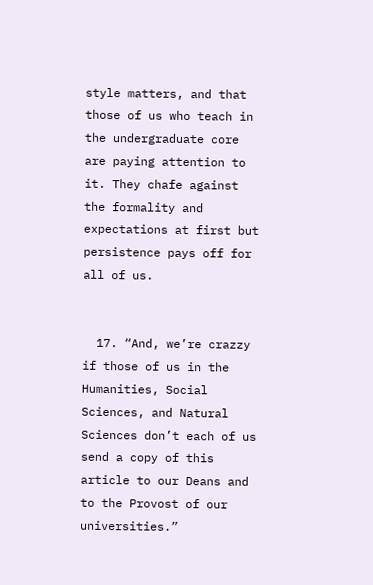style matters, and that those of us who teach in the undergraduate core are paying attention to it. They chafe against the formality and expectations at first but persistence pays off for all of us.


  17. “And, we’re crazzy if those of us in the Humanities, Social Sciences, and Natural Sciences don’t each of us send a copy of this article to our Deans and to the Provost of our universities.”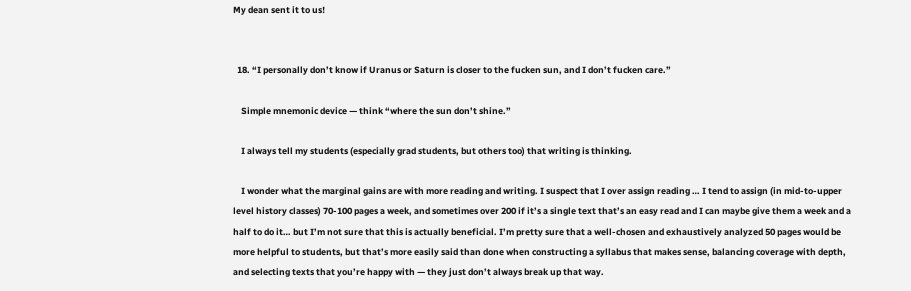My dean sent it to us!


  18. “I personally don’t know if Uranus or Saturn is closer to the fucken sun, and I don’t fucken care.”

    Simple mnemonic device — think “where the sun don’t shine.”

    I always tell my students (especially grad students, but others too) that writing is thinking.

    I wonder what the marginal gains are with more reading and writing. I suspect that I over assign reading … I tend to assign (in mid-to-upper level history classes) 70-100 pages a week, and sometimes over 200 if it’s a single text that’s an easy read and I can maybe give them a week and a half to do it… but I’m not sure that this is actually beneficial. I’m pretty sure that a well-chosen and exhaustively analyzed 50 pages would be more helpful to students, but that’s more easily said than done when constructing a syllabus that makes sense, balancing coverage with depth, and selecting texts that you’re happy with — they just don’t always break up that way.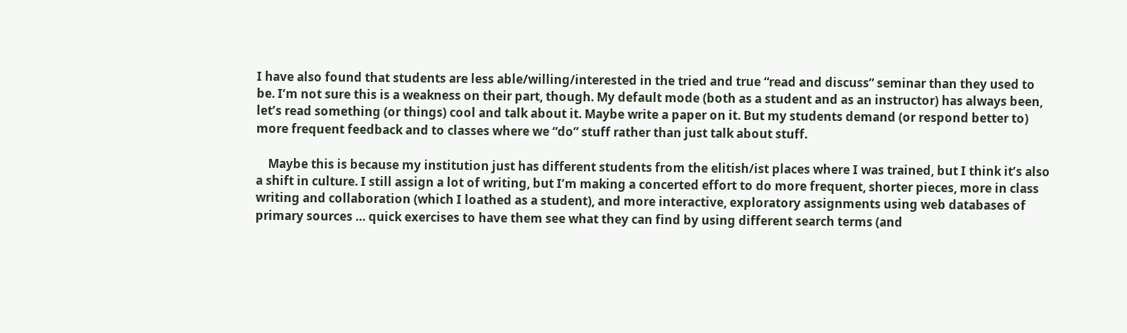I have also found that students are less able/willing/interested in the tried and true “read and discuss” seminar than they used to be. I’m not sure this is a weakness on their part, though. My default mode (both as a student and as an instructor) has always been, let’s read something (or things) cool and talk about it. Maybe write a paper on it. But my students demand (or respond better to) more frequent feedback and to classes where we “do” stuff rather than just talk about stuff.

    Maybe this is because my institution just has different students from the elitish/ist places where I was trained, but I think it’s also a shift in culture. I still assign a lot of writing, but I’m making a concerted effort to do more frequent, shorter pieces, more in class writing and collaboration (which I loathed as a student), and more interactive, exploratory assignments using web databases of primary sources … quick exercises to have them see what they can find by using different search terms (and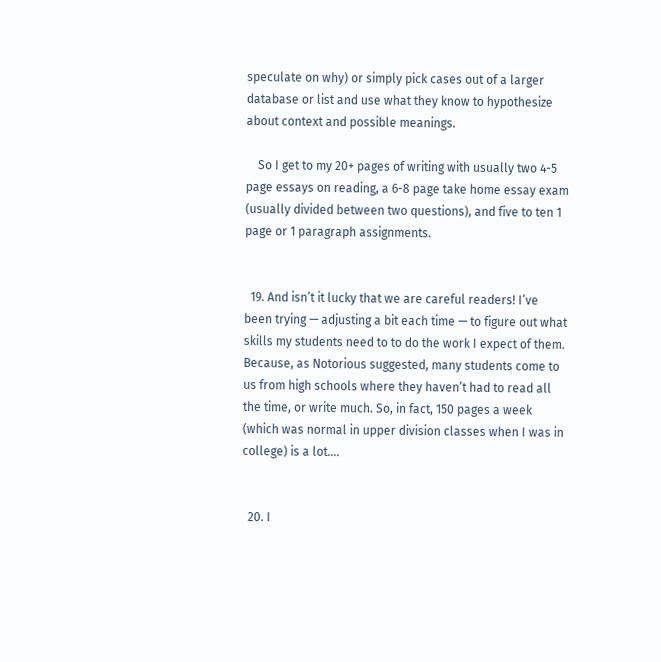speculate on why) or simply pick cases out of a larger database or list and use what they know to hypothesize about context and possible meanings.

    So I get to my 20+ pages of writing with usually two 4-5 page essays on reading, a 6-8 page take home essay exam (usually divided between two questions), and five to ten 1 page or 1 paragraph assignments.


  19. And isn’t it lucky that we are careful readers! I’ve been trying — adjusting a bit each time — to figure out what skills my students need to to do the work I expect of them. Because, as Notorious suggested, many students come to us from high schools where they haven’t had to read all the time, or write much. So, in fact, 150 pages a week (which was normal in upper division classes when I was in college) is a lot….


  20. I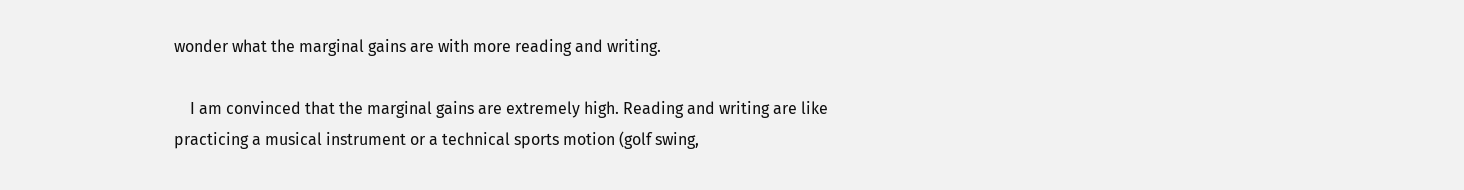wonder what the marginal gains are with more reading and writing.

    I am convinced that the marginal gains are extremely high. Reading and writing are like practicing a musical instrument or a technical sports motion (golf swing,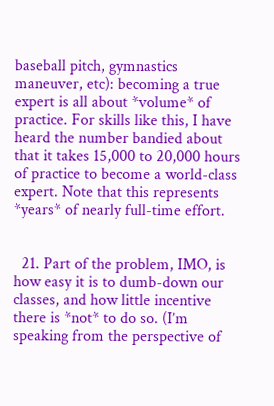baseball pitch, gymnastics maneuver, etc): becoming a true expert is all about *volume* of practice. For skills like this, I have heard the number bandied about that it takes 15,000 to 20,000 hours of practice to become a world-class expert. Note that this represents *years* of nearly full-time effort.


  21. Part of the problem, IMO, is how easy it is to dumb-down our classes, and how little incentive there is *not* to do so. (I’m speaking from the perspective of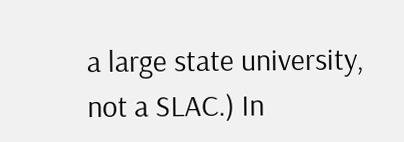a large state university, not a SLAC.) In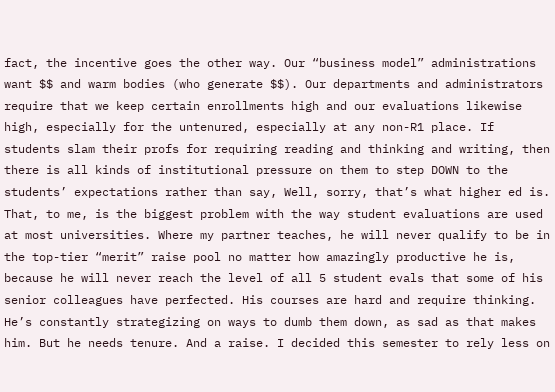fact, the incentive goes the other way. Our “business model” administrations want $$ and warm bodies (who generate $$). Our departments and administrators require that we keep certain enrollments high and our evaluations likewise high, especially for the untenured, especially at any non-R1 place. If students slam their profs for requiring reading and thinking and writing, then there is all kinds of institutional pressure on them to step DOWN to the students’ expectations rather than say, Well, sorry, that’s what higher ed is. That, to me, is the biggest problem with the way student evaluations are used at most universities. Where my partner teaches, he will never qualify to be in the top-tier “merit” raise pool no matter how amazingly productive he is, because he will never reach the level of all 5 student evals that some of his senior colleagues have perfected. His courses are hard and require thinking. He’s constantly strategizing on ways to dumb them down, as sad as that makes him. But he needs tenure. And a raise. I decided this semester to rely less on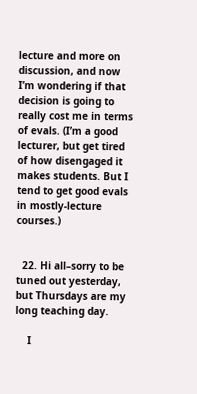lecture and more on discussion, and now I’m wondering if that decision is going to really cost me in terms of evals. (I’m a good lecturer, but get tired of how disengaged it makes students. But I tend to get good evals in mostly-lecture courses.)


  22. Hi all–sorry to be tuned out yesterday, but Thursdays are my long teaching day.

    I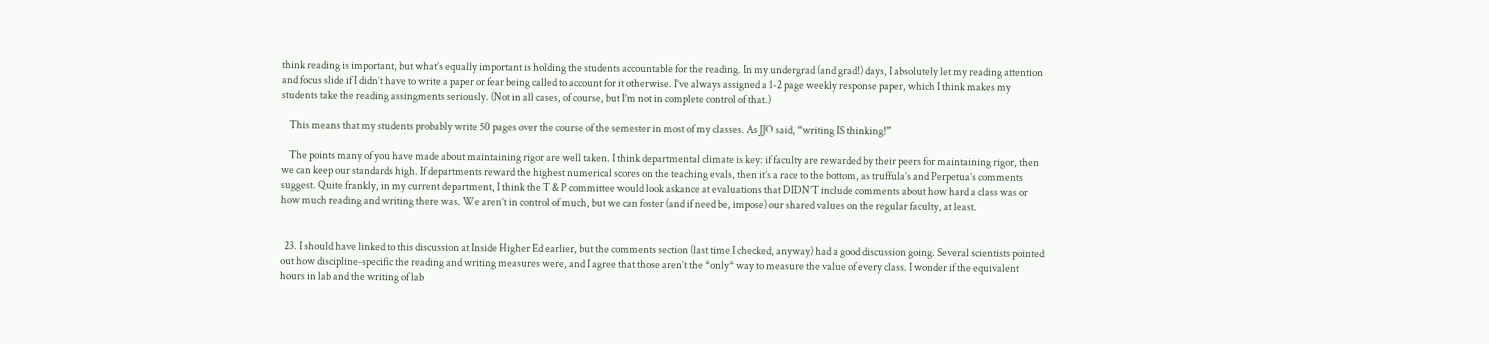think reading is important, but what’s equally important is holding the students accountable for the reading. In my undergrad (and grad!) days, I absolutely let my reading attention and focus slide if I didn’t have to write a paper or fear being called to account for it otherwise. I’ve always assigned a 1-2 page weekly response paper, which I think makes my students take the reading assingments seriously. (Not in all cases, of course, but I’m not in complete control of that.)

    This means that my students probably write 50 pages over the course of the semester in most of my classes. As JJO said, “writing IS thinking!”

    The points many of you have made about maintaining rigor are well taken. I think departmental climate is key: if faculty are rewarded by their peers for maintaining rigor, then we can keep our standards high. If departments reward the highest numerical scores on the teaching evals, then it’s a race to the bottom, as truffula’s and Perpetua’s comments suggest. Quite frankly, in my current department, I think the T & P committee would look askance at evaluations that DIDN’T include comments about how hard a class was or how much reading and writing there was. We aren’t in control of much, but we can foster (and if need be, impose) our shared values on the regular faculty, at least.


  23. I should have linked to this discussion at Inside Higher Ed earlier, but the comments section (last time I checked, anyway) had a good discussion going. Several scientists pointed out how discipline-specific the reading and writing measures were, and I agree that those aren’t the *only* way to measure the value of every class. I wonder if the equivalent hours in lab and the writing of lab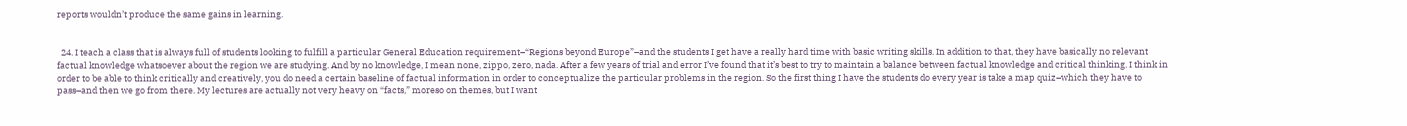reports wouldn’t produce the same gains in learning.


  24. I teach a class that is always full of students looking to fulfill a particular General Education requirement–“Regions beyond Europe”–and the students I get have a really hard time with basic writing skills. In addition to that, they have basically no relevant factual knowledge whatsoever about the region we are studying. And by no knowledge, I mean none, zippo, zero, nada. After a few years of trial and error I’ve found that it’s best to try to maintain a balance between factual knowledge and critical thinking. I think in order to be able to think critically and creatively, you do need a certain baseline of factual information in order to conceptualize the particular problems in the region. So the first thing I have the students do every year is take a map quiz–which they have to pass–and then we go from there. My lectures are actually not very heavy on “facts,” moreso on themes, but I want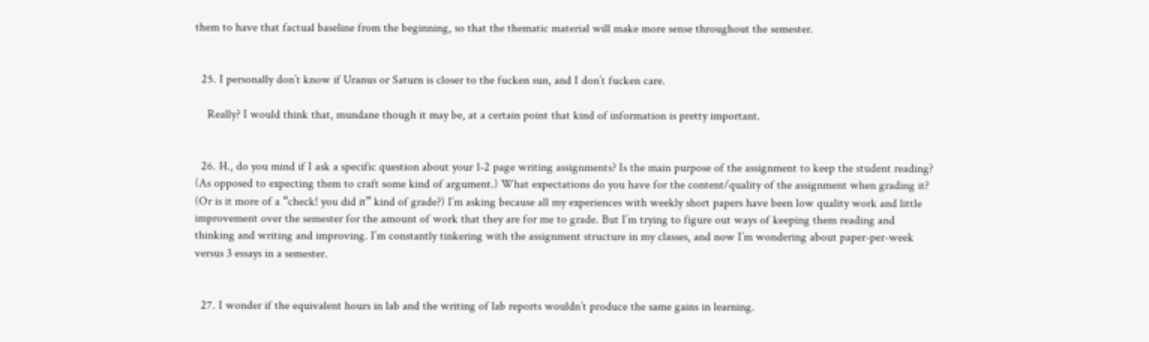them to have that factual baseline from the beginning, so that the thematic material will make more sense throughout the semester.


  25. I personally don’t know if Uranus or Saturn is closer to the fucken sun, and I don’t fucken care.

    Really? I would think that, mundane though it may be, at a certain point that kind of information is pretty important.


  26. H., do you mind if I ask a specific question about your 1-2 page writing assignments? Is the main purpose of the assignment to keep the student reading? (As opposed to expecting them to craft some kind of argument.) What expectations do you have for the content/quality of the assignment when grading it? (Or is it more of a “check! you did it” kind of grade?) I’m asking because all my experiences with weekly short papers have been low quality work and little improvement over the semester for the amount of work that they are for me to grade. But I’m trying to figure out ways of keeping them reading and thinking and writing and improving. I’m constantly tinkering with the assignment structure in my classes, and now I’m wondering about paper-per-week versus 3 essays in a semester.


  27. I wonder if the equivalent hours in lab and the writing of lab reports wouldn’t produce the same gains in learning.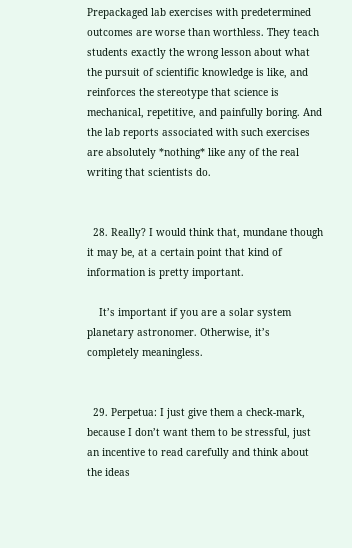Prepackaged lab exercises with predetermined outcomes are worse than worthless. They teach students exactly the wrong lesson about what the pursuit of scientific knowledge is like, and reinforces the stereotype that science is mechanical, repetitive, and painfully boring. And the lab reports associated with such exercises are absolutely *nothing* like any of the real writing that scientists do.


  28. Really? I would think that, mundane though it may be, at a certain point that kind of information is pretty important.

    It’s important if you are a solar system planetary astronomer. Otherwise, it’s completely meaningless.


  29. Perpetua: I just give them a check-mark, because I don’t want them to be stressful, just an incentive to read carefully and think about the ideas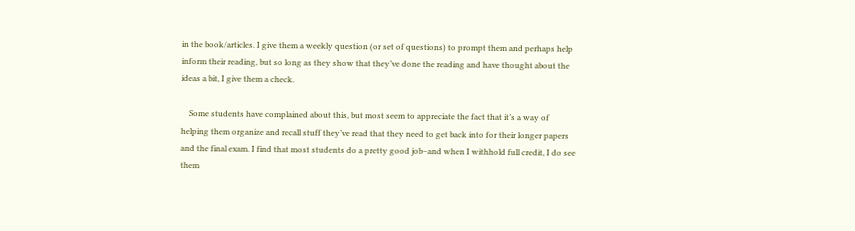in the book/articles. I give them a weekly question (or set of questions) to prompt them and perhaps help inform their reading, but so long as they show that they’ve done the reading and have thought about the ideas a bit, I give them a check.

    Some students have complained about this, but most seem to appreciate the fact that it’s a way of helping them organize and recall stuff they’ve read that they need to get back into for their longer papers and the final exam. I find that most students do a pretty good job–and when I withhold full credit, I do see them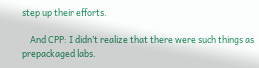step up their efforts.

    And CPP: I didn’t realize that there were such things as prepackaged labs.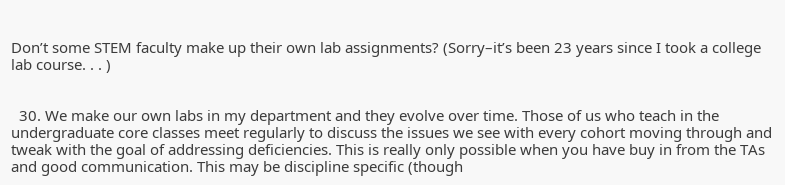Don’t some STEM faculty make up their own lab assignments? (Sorry–it’s been 23 years since I took a college lab course. . . )


  30. We make our own labs in my department and they evolve over time. Those of us who teach in the undergraduate core classes meet regularly to discuss the issues we see with every cohort moving through and tweak with the goal of addressing deficiencies. This is really only possible when you have buy in from the TAs and good communication. This may be discipline specific (though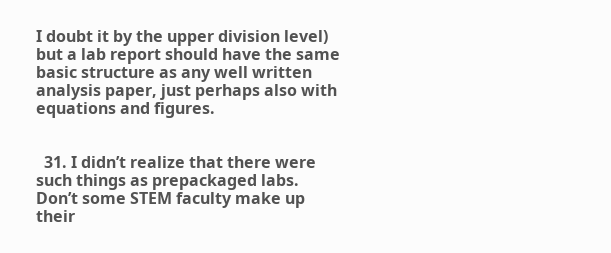I doubt it by the upper division level) but a lab report should have the same basic structure as any well written analysis paper, just perhaps also with equations and figures.


  31. I didn’t realize that there were such things as prepackaged labs. Don’t some STEM faculty make up their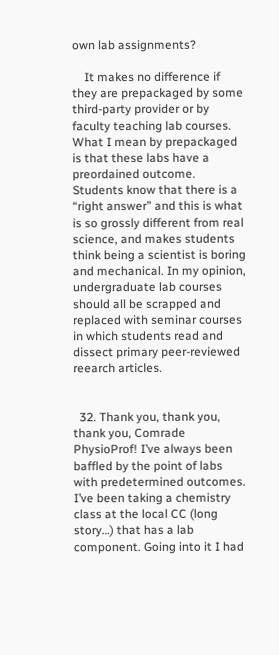own lab assignments?

    It makes no difference if they are prepackaged by some third-party provider or by faculty teaching lab courses. What I mean by prepackaged is that these labs have a preordained outcome. Students know that there is a “right answer” and this is what is so grossly different from real science, and makes students think being a scientist is boring and mechanical. In my opinion, undergraduate lab courses should all be scrapped and replaced with seminar courses in which students read and dissect primary peer-reviewed reearch articles.


  32. Thank you, thank you, thank you, Comrade PhysioProf! I’ve always been baffled by the point of labs with predetermined outcomes. I’ve been taking a chemistry class at the local CC (long story…) that has a lab component. Going into it I had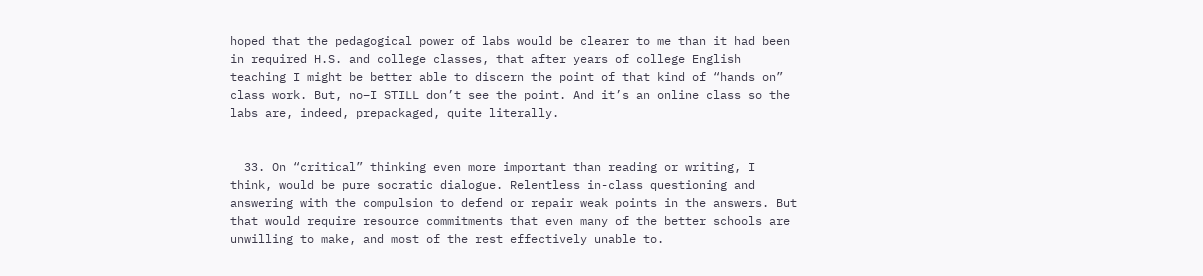hoped that the pedagogical power of labs would be clearer to me than it had been in required H.S. and college classes, that after years of college English teaching I might be better able to discern the point of that kind of “hands on” class work. But, no–I STILL don’t see the point. And it’s an online class so the labs are, indeed, prepackaged, quite literally.


  33. On “critical” thinking even more important than reading or writing, I think, would be pure socratic dialogue. Relentless in-class questioning and answering with the compulsion to defend or repair weak points in the answers. But that would require resource commitments that even many of the better schools are unwilling to make, and most of the rest effectively unable to.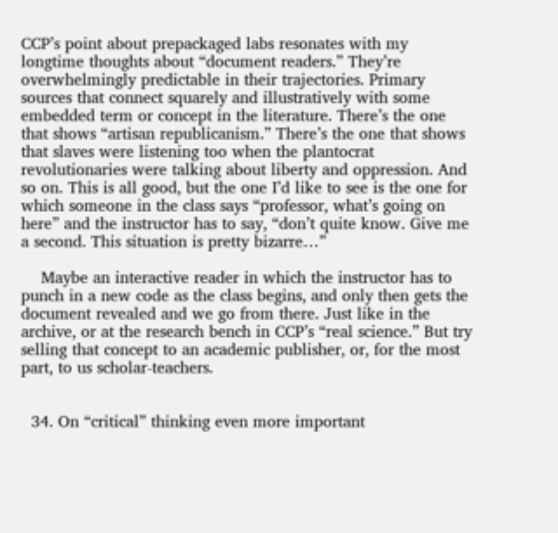CCP’s point about prepackaged labs resonates with my longtime thoughts about “document readers.” They’re overwhelmingly predictable in their trajectories. Primary sources that connect squarely and illustratively with some embedded term or concept in the literature. There’s the one that shows “artisan republicanism.” There’s the one that shows that slaves were listening too when the plantocrat revolutionaries were talking about liberty and oppression. And so on. This is all good, but the one I’d like to see is the one for which someone in the class says “professor, what’s going on here” and the instructor has to say, “don’t quite know. Give me a second. This situation is pretty bizarre…”

    Maybe an interactive reader in which the instructor has to punch in a new code as the class begins, and only then gets the document revealed and we go from there. Just like in the archive, or at the research bench in CCP’s “real science.” But try selling that concept to an academic publisher, or, for the most part, to us scholar-teachers.


  34. On “critical” thinking even more important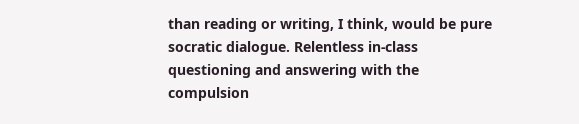than reading or writing, I think, would be pure socratic dialogue. Relentless in-class questioning and answering with the compulsion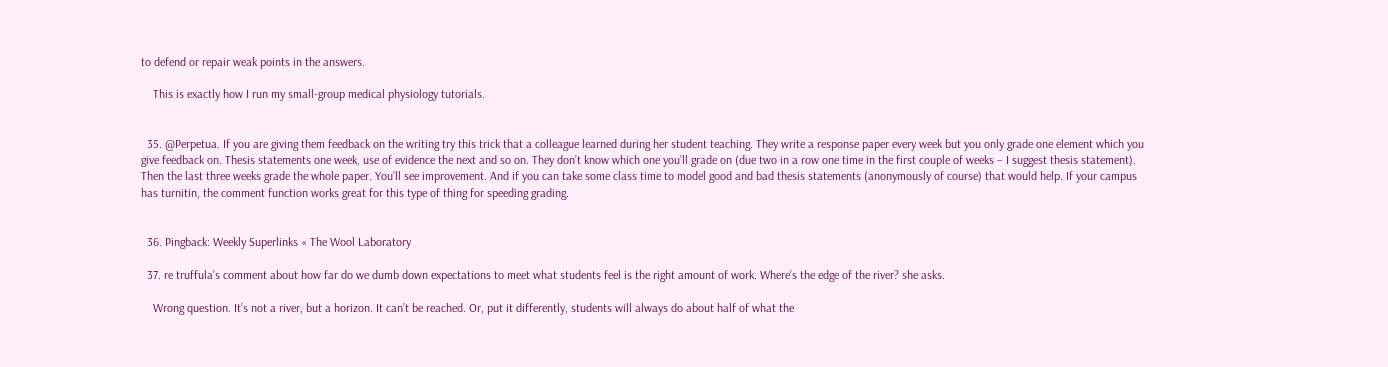to defend or repair weak points in the answers.

    This is exactly how I run my small-group medical physiology tutorials.


  35. @Perpetua. If you are giving them feedback on the writing try this trick that a colleague learned during her student teaching. They write a response paper every week but you only grade one element which you give feedback on. Thesis statements one week, use of evidence the next and so on. They don’t know which one you’ll grade on (due two in a row one time in the first couple of weeks – I suggest thesis statement). Then the last three weeks grade the whole paper. You’ll see improvement. And if you can take some class time to model good and bad thesis statements (anonymously of course) that would help. If your campus has turnitin, the comment function works great for this type of thing for speeding grading.


  36. Pingback: Weekly Superlinks « The Wool Laboratory

  37. re truffula’s comment about how far do we dumb down expectations to meet what students feel is the right amount of work. Where’s the edge of the river? she asks.

    Wrong question. It’s not a river, but a horizon. It can’t be reached. Or, put it differently, students will always do about half of what the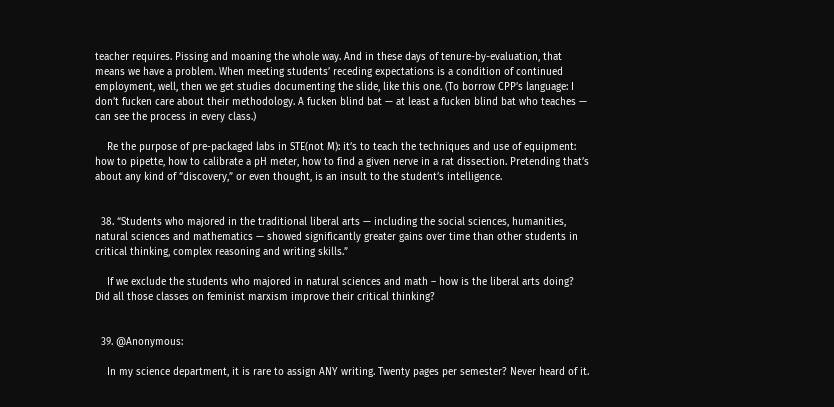teacher requires. Pissing and moaning the whole way. And in these days of tenure-by-evaluation, that means we have a problem. When meeting students’ receding expectations is a condition of continued employment, well, then we get studies documenting the slide, like this one. (To borrow CPP’s language: I don’t fucken care about their methodology. A fucken blind bat — at least a fucken blind bat who teaches — can see the process in every class.)

    Re the purpose of pre-packaged labs in STE(not M): it’s to teach the techniques and use of equipment: how to pipette, how to calibrate a pH meter, how to find a given nerve in a rat dissection. Pretending that’s about any kind of “discovery,” or even thought, is an insult to the student’s intelligence.


  38. “Students who majored in the traditional liberal arts — including the social sciences, humanities, natural sciences and mathematics — showed significantly greater gains over time than other students in critical thinking, complex reasoning and writing skills.”

    If we exclude the students who majored in natural sciences and math – how is the liberal arts doing? Did all those classes on feminist marxism improve their critical thinking?


  39. @Anonymous:

    In my science department, it is rare to assign ANY writing. Twenty pages per semester? Never heard of it.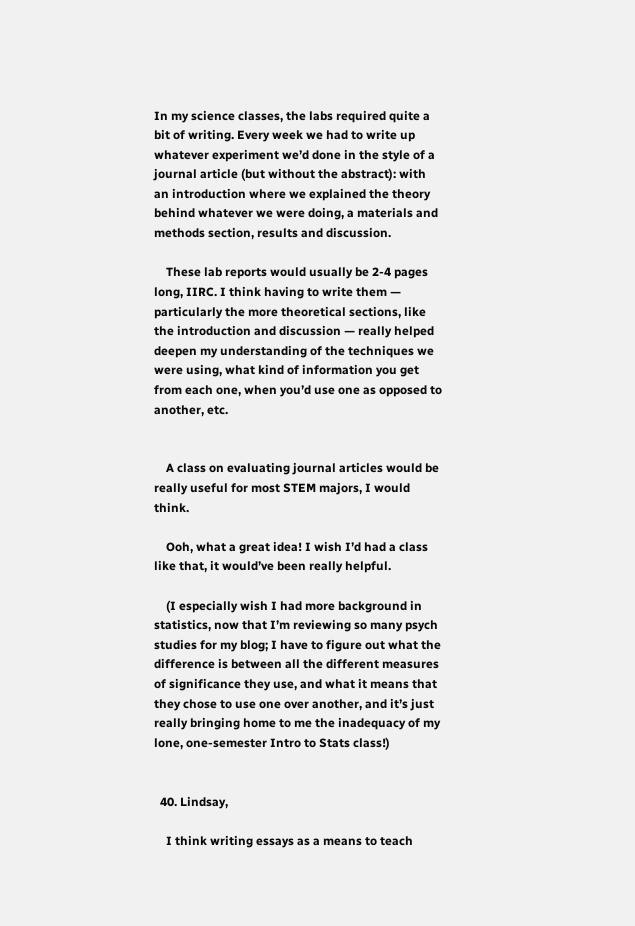In my science classes, the labs required quite a bit of writing. Every week we had to write up whatever experiment we’d done in the style of a journal article (but without the abstract): with an introduction where we explained the theory behind whatever we were doing, a materials and methods section, results and discussion.

    These lab reports would usually be 2-4 pages long, IIRC. I think having to write them — particularly the more theoretical sections, like the introduction and discussion — really helped deepen my understanding of the techniques we were using, what kind of information you get from each one, when you’d use one as opposed to another, etc.


    A class on evaluating journal articles would be really useful for most STEM majors, I would think.

    Ooh, what a great idea! I wish I’d had a class like that, it would’ve been really helpful.

    (I especially wish I had more background in statistics, now that I’m reviewing so many psych studies for my blog; I have to figure out what the difference is between all the different measures of significance they use, and what it means that they chose to use one over another, and it’s just really bringing home to me the inadequacy of my lone, one-semester Intro to Stats class!)


  40. Lindsay,

    I think writing essays as a means to teach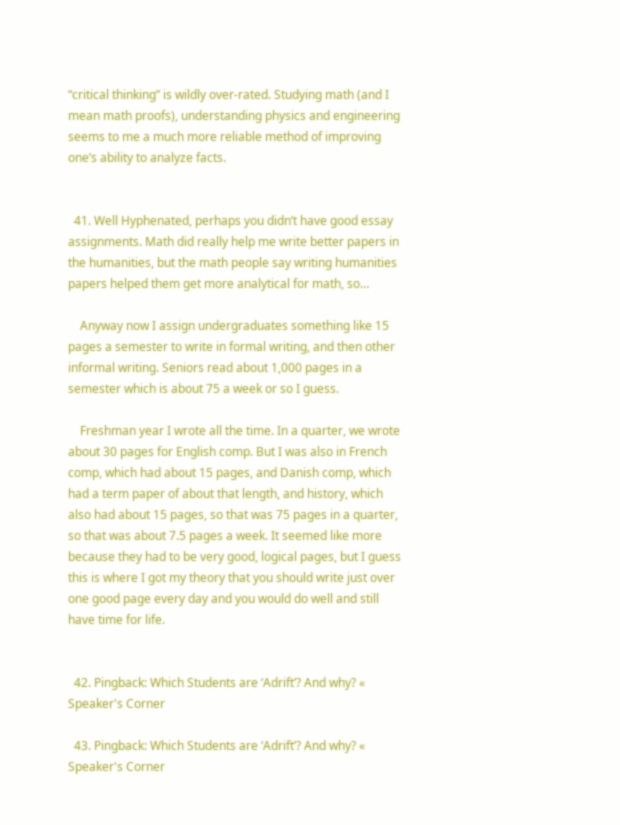“critical thinking” is wildly over-rated. Studying math (and I mean math proofs), understanding physics and engineering seems to me a much more reliable method of improving one’s ability to analyze facts.


  41. Well Hyphenated, perhaps you didn’t have good essay assignments. Math did really help me write better papers in the humanities, but the math people say writing humanities papers helped them get more analytical for math, so…

    Anyway now I assign undergraduates something like 15 pages a semester to write in formal writing, and then other informal writing. Seniors read about 1,000 pages in a semester which is about 75 a week or so I guess.

    Freshman year I wrote all the time. In a quarter, we wrote about 30 pages for English comp. But I was also in French comp, which had about 15 pages, and Danish comp, which had a term paper of about that length, and history, which also had about 15 pages, so that was 75 pages in a quarter, so that was about 7.5 pages a week. It seemed like more because they had to be very good, logical pages, but I guess this is where I got my theory that you should write just over one good page every day and you would do well and still have time for life.


  42. Pingback: Which Students are ‘Adrift’? And why? « Speaker's Corner

  43. Pingback: Which Students are ‘Adrift’? And why? « Speaker's Corner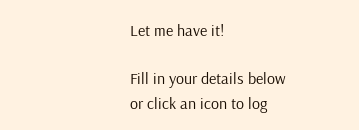Let me have it!

Fill in your details below or click an icon to log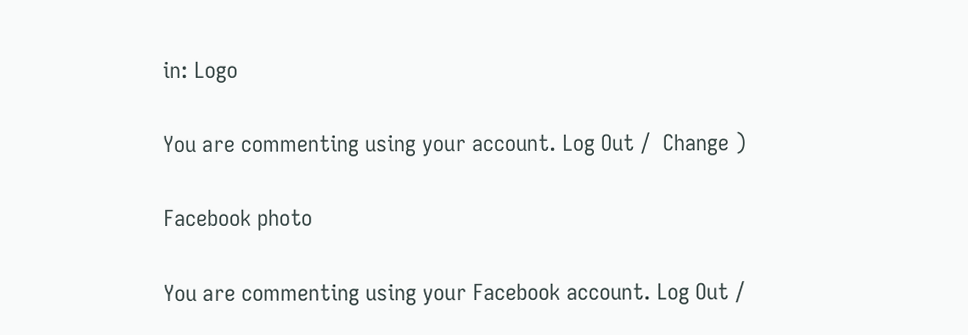in: Logo

You are commenting using your account. Log Out /  Change )

Facebook photo

You are commenting using your Facebook account. Log Out /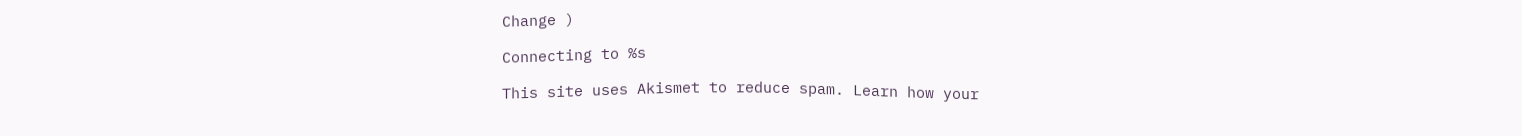Change )

Connecting to %s

This site uses Akismet to reduce spam. Learn how your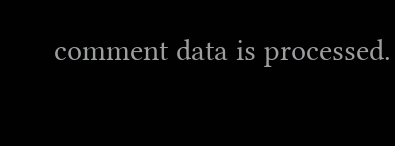comment data is processed.